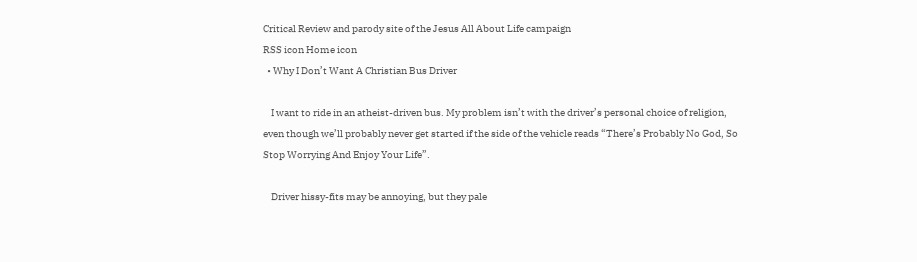Critical Review and parody site of the Jesus All About Life campaign
RSS icon Home icon
  • Why I Don’t Want A Christian Bus Driver

    I want to ride in an atheist-driven bus. My problem isn’t with the driver’s personal choice of religion, even though we’ll probably never get started if the side of the vehicle reads “There’s Probably No God, So Stop Worrying And Enjoy Your Life”.

    Driver hissy-fits may be annoying, but they pale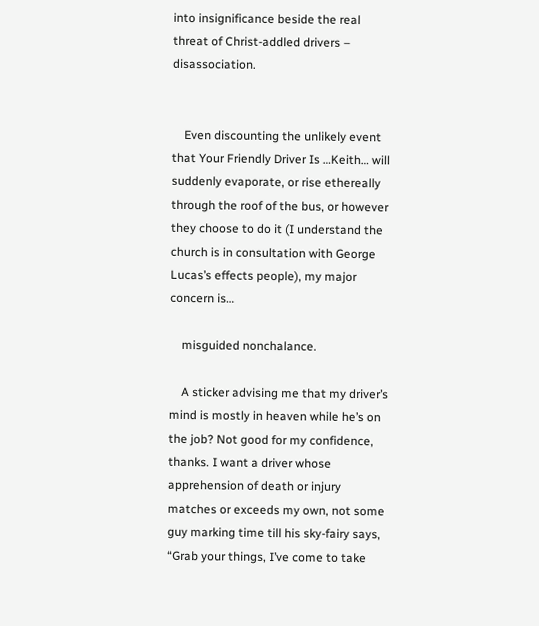into insignificance beside the real threat of Christ-addled drivers – disassociation.


    Even discounting the unlikely event that Your Friendly Driver Is …Keith… will suddenly evaporate, or rise ethereally through the roof of the bus, or however they choose to do it (I understand the church is in consultation with George Lucas’s effects people), my major concern is…

    misguided nonchalance.

    A sticker advising me that my driver’s mind is mostly in heaven while he’s on the job? Not good for my confidence, thanks. I want a driver whose apprehension of death or injury matches or exceeds my own, not some guy marking time till his sky-fairy says, “Grab your things, I’ve come to take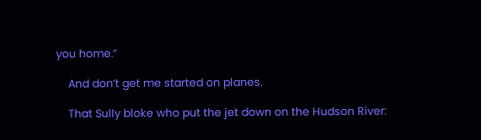you home.”

    And don’t get me started on planes.

    That Sully bloke who put the jet down on the Hudson River: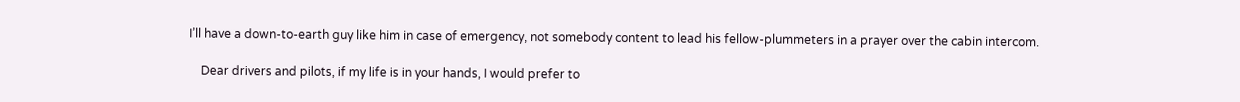I’ll have a down-to-earth guy like him in case of emergency, not somebody content to lead his fellow-plummeters in a prayer over the cabin intercom.

    Dear drivers and pilots, if my life is in your hands, I would prefer to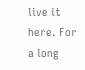live it here. For a long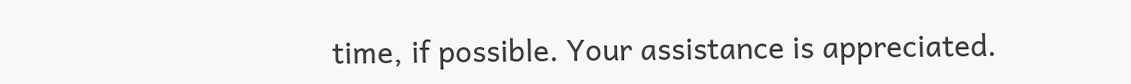time, if possible. Your assistance is appreciated.